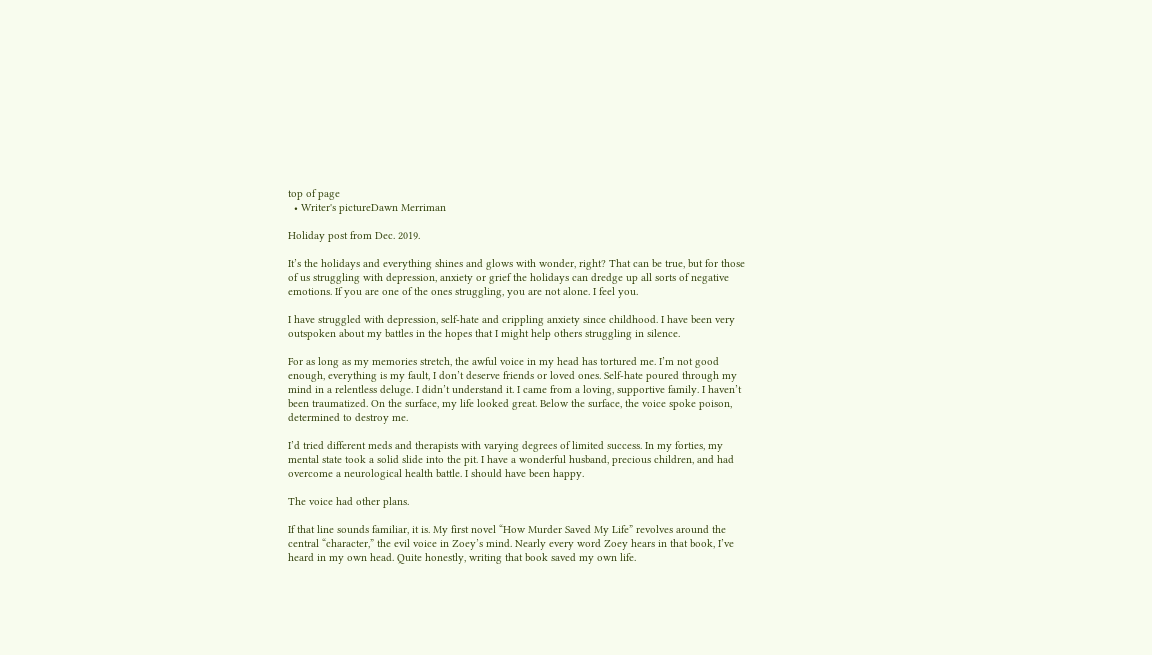top of page
  • Writer's pictureDawn Merriman

Holiday post from Dec. 2019.

It’s the holidays and everything shines and glows with wonder, right? That can be true, but for those of us struggling with depression, anxiety or grief the holidays can dredge up all sorts of negative emotions. If you are one of the ones struggling, you are not alone. I feel you.

I have struggled with depression, self-hate and crippling anxiety since childhood. I have been very outspoken about my battles in the hopes that I might help others struggling in silence.

For as long as my memories stretch, the awful voice in my head has tortured me. I’m not good enough, everything is my fault, I don’t deserve friends or loved ones. Self-hate poured through my mind in a relentless deluge. I didn’t understand it. I came from a loving, supportive family. I haven’t been traumatized. On the surface, my life looked great. Below the surface, the voice spoke poison, determined to destroy me.

I’d tried different meds and therapists with varying degrees of limited success. In my forties, my mental state took a solid slide into the pit. I have a wonderful husband, precious children, and had overcome a neurological health battle. I should have been happy.

The voice had other plans.

If that line sounds familiar, it is. My first novel “How Murder Saved My Life” revolves around the central “character,” the evil voice in Zoey’s mind. Nearly every word Zoey hears in that book, I’ve heard in my own head. Quite honestly, writing that book saved my own life.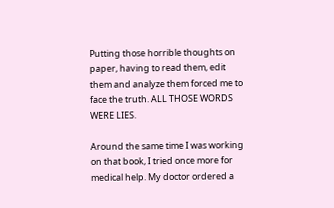Putting those horrible thoughts on paper, having to read them, edit them and analyze them forced me to face the truth. ALL THOSE WORDS WERE LIES.

Around the same time I was working on that book, I tried once more for medical help. My doctor ordered a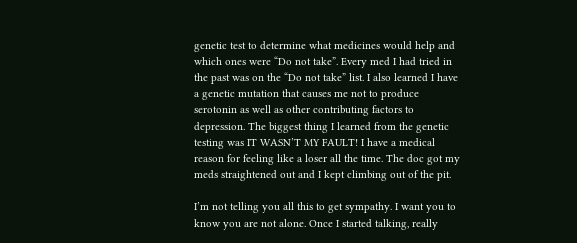genetic test to determine what medicines would help and which ones were “Do not take”. Every med I had tried in the past was on the “Do not take” list. I also learned I have a genetic mutation that causes me not to produce serotonin as well as other contributing factors to depression. The biggest thing I learned from the genetic testing was IT WASN’T MY FAULT! I have a medical reason for feeling like a loser all the time. The doc got my meds straightened out and I kept climbing out of the pit.

I’m not telling you all this to get sympathy. I want you to know you are not alone. Once I started talking, really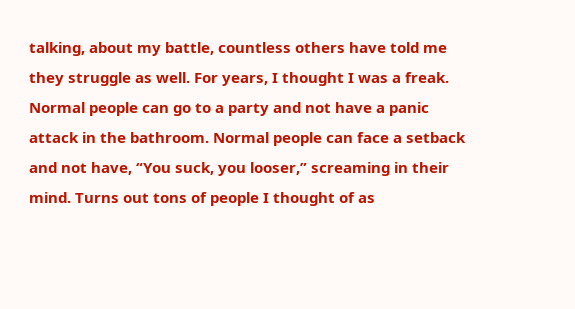talking, about my battle, countless others have told me they struggle as well. For years, I thought I was a freak. Normal people can go to a party and not have a panic attack in the bathroom. Normal people can face a setback and not have, “You suck, you looser,” screaming in their mind. Turns out tons of people I thought of as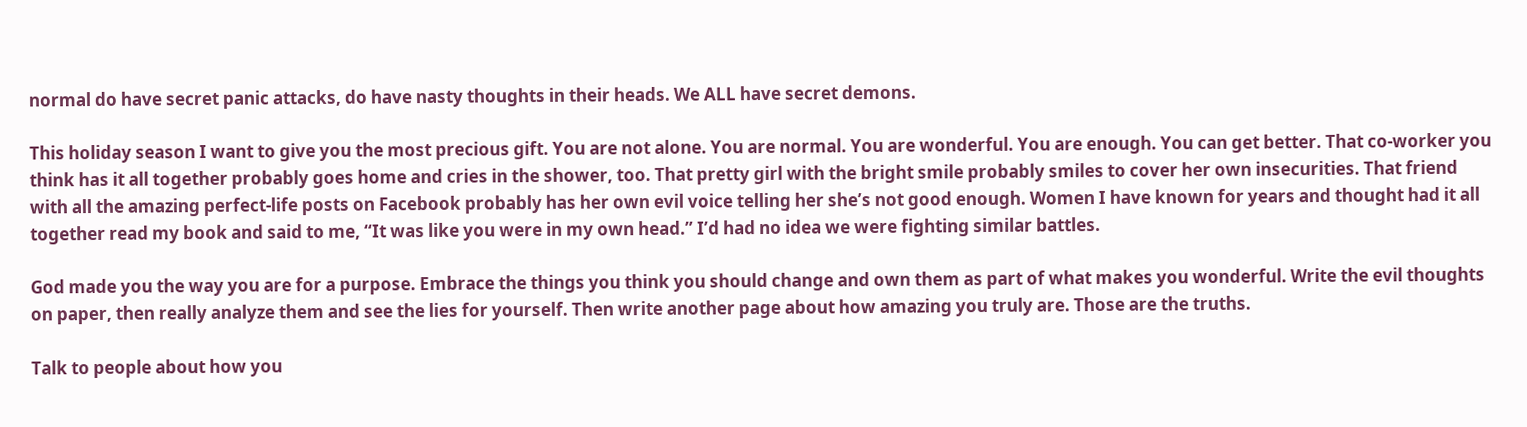normal do have secret panic attacks, do have nasty thoughts in their heads. We ALL have secret demons.

This holiday season I want to give you the most precious gift. You are not alone. You are normal. You are wonderful. You are enough. You can get better. That co-worker you think has it all together probably goes home and cries in the shower, too. That pretty girl with the bright smile probably smiles to cover her own insecurities. That friend with all the amazing perfect-life posts on Facebook probably has her own evil voice telling her she’s not good enough. Women I have known for years and thought had it all together read my book and said to me, “It was like you were in my own head.” I’d had no idea we were fighting similar battles.

God made you the way you are for a purpose. Embrace the things you think you should change and own them as part of what makes you wonderful. Write the evil thoughts on paper, then really analyze them and see the lies for yourself. Then write another page about how amazing you truly are. Those are the truths.

Talk to people about how you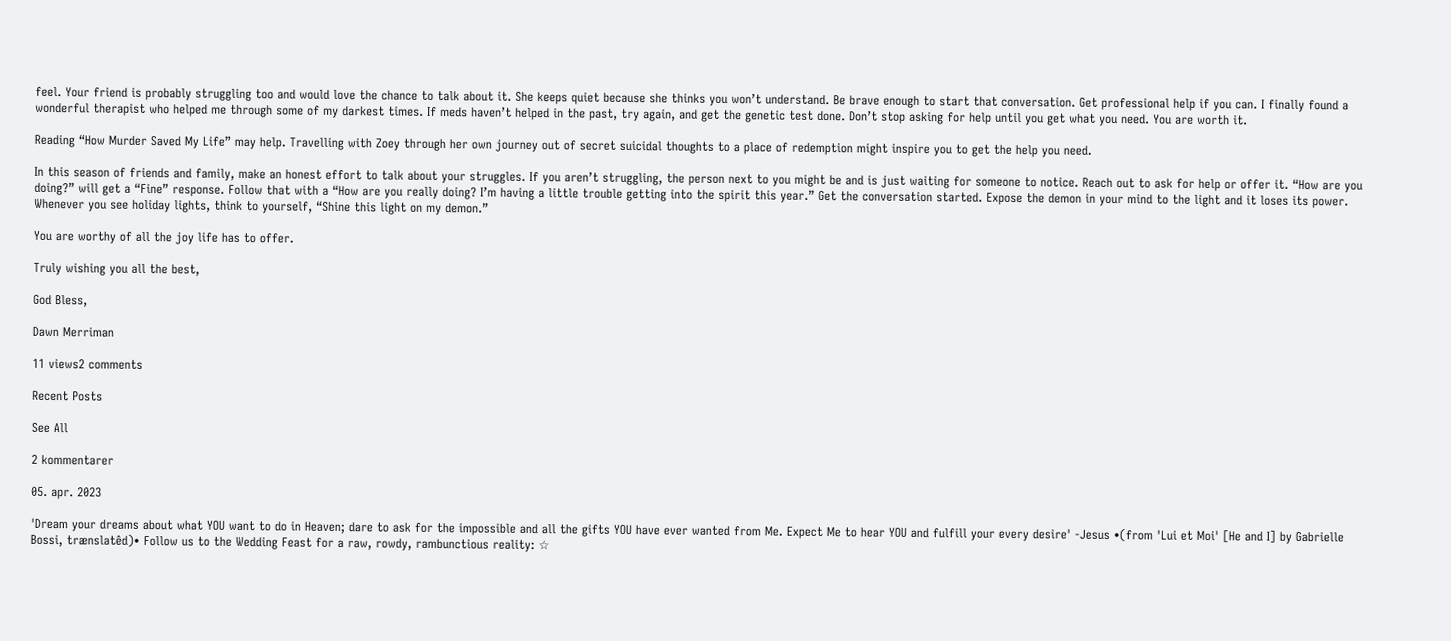feel. Your friend is probably struggling too and would love the chance to talk about it. She keeps quiet because she thinks you won’t understand. Be brave enough to start that conversation. Get professional help if you can. I finally found a wonderful therapist who helped me through some of my darkest times. If meds haven’t helped in the past, try again, and get the genetic test done. Don’t stop asking for help until you get what you need. You are worth it.

Reading “How Murder Saved My Life” may help. Travelling with Zoey through her own journey out of secret suicidal thoughts to a place of redemption might inspire you to get the help you need.

In this season of friends and family, make an honest effort to talk about your struggles. If you aren’t struggling, the person next to you might be and is just waiting for someone to notice. Reach out to ask for help or offer it. “How are you doing?” will get a “Fine” response. Follow that with a “How are you really doing? I’m having a little trouble getting into the spirit this year.” Get the conversation started. Expose the demon in your mind to the light and it loses its power. Whenever you see holiday lights, think to yourself, “Shine this light on my demon.”

You are worthy of all the joy life has to offer.

Truly wishing you all the best,

God Bless,

Dawn Merriman

11 views2 comments

Recent Posts

See All

2 kommentarer

05. apr. 2023

'Dream your dreams about what YOU want to do in Heaven; dare to ask for the impossible and all the gifts YOU have ever wanted from Me. Expect Me to hear YOU and fulfill your every desire' -Jesus •(from 'Lui et Moi' [He and I] by Gabrielle Bossi, trænslatêd)• Follow us to the Wedding Feast for a raw, rowdy, rambunctious reality: ☆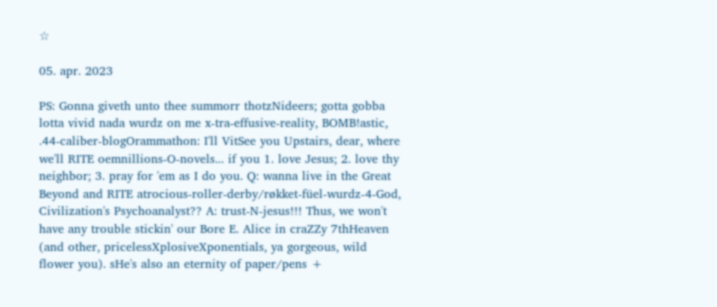☆

05. apr. 2023

PS: Gonna giveth unto thee summorr thotzNideers; gotta gobba lotta vivid nada wurdz on me x-tra-effusive-reality, BOMB!astic, .44-caliber-blogOrammathon: I'll VitSee you Upstairs, dear, where we'll RITE oemnillions-O-novels... if you 1. love Jesus; 2. love thy neighbor; 3. pray for 'em as I do you. Q: wanna live in the Great Beyond and RITE atrocious-roller-derby/røkket-füel-wurdz-4-God, Civilization's Psychoanalyst?? A: trust-N-jesus!!! Thus, we won't have any trouble stickin' our Bore E. Alice in craZZy 7thHeaven (and other, pricelessXplosiveXponentials, ya gorgeous, wild flower you). sHe's also an eternity of paper/pens +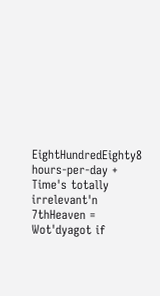EightHundredEighty8 hours-per-day + Time's totally irrelevant'n 7thHeaven = Wot'dyagot if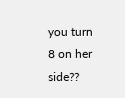you turn 8 on her side??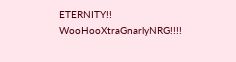ETERNITY!! WooHooXtraGnarlyNRG!!!!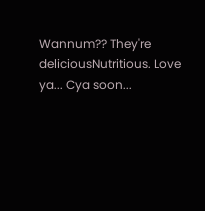Wannum?? They're deliciousNutritious. Love ya... Cya soon...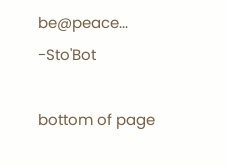be@peace... -Sto'Bot

bottom of page